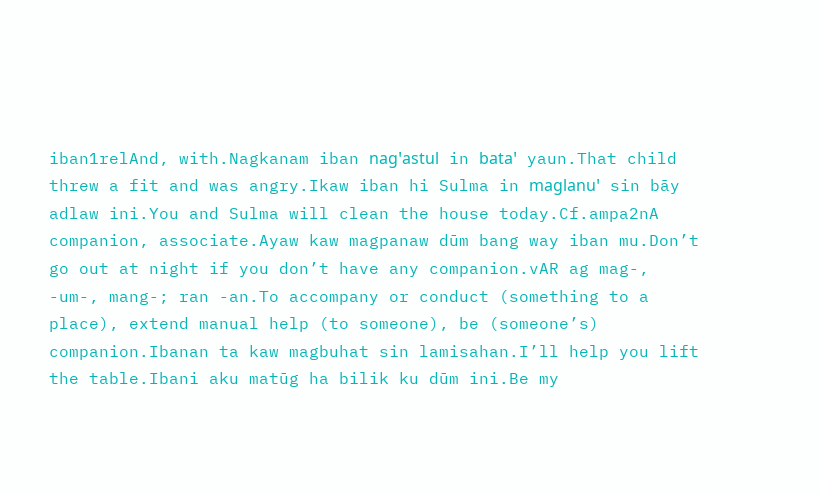iban1relAnd, with.Nagkanam iban nagꞌastul in bataꞌ yaun.That child threw a fit and was angry.Ikaw iban hi Sulma in maglanuꞌ sin bāy adlaw ini.You and Sulma will clean the house today.Cf.ampa2nA companion, associate.Ayaw kaw magpanaw dūm bang way iban mu.Don’t go out at night if you don’t have any companion.vAR ag mag-, -um-, mang-; ran -an.To accompany or conduct (something to a place), extend manual help (to someone), be (someone’s) companion.Ibanan ta kaw magbuhat sin lamisahan.I’ll help you lift the table.Ibani aku matūg ha bilik ku dūm ini.Be my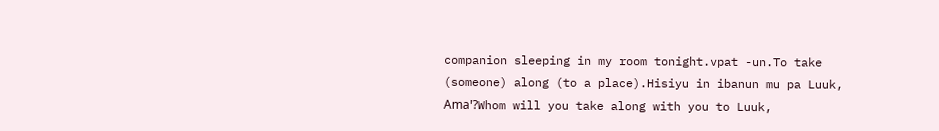companion sleeping in my room tonight.vpat -un.To take (someone) along (to a place).Hisiyu in ibanun mu pa Luuk, Amaꞌ?Whom will you take along with you to Luuk,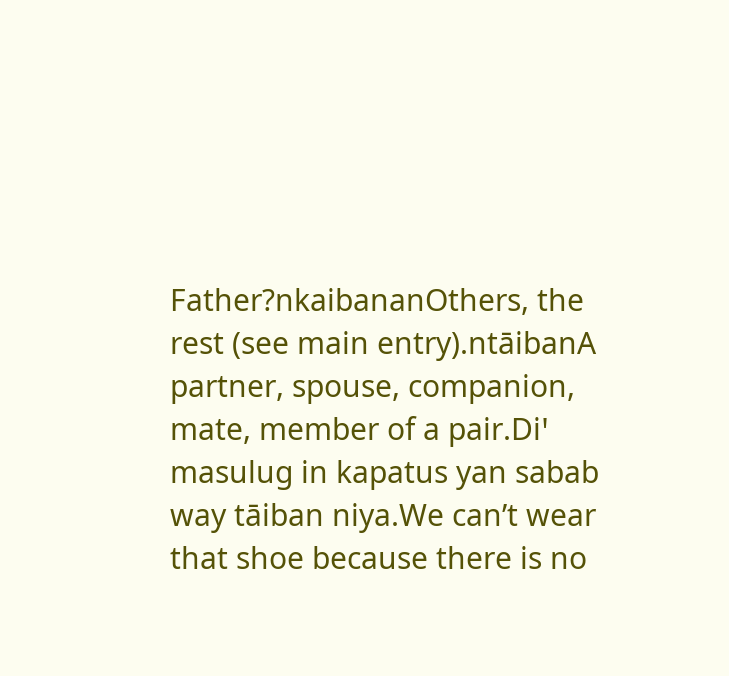Father?nkaibananOthers, the rest (see main entry).ntāibanA partner, spouse, companion, mate, member of a pair.Diꞌ masulug in kapatus yan sabab way tāiban niya.We can’t wear that shoe because there is no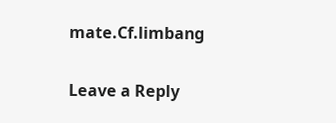mate.Cf.limbang

Leave a Reply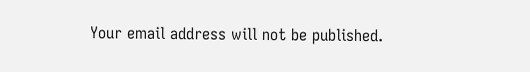Your email address will not be published.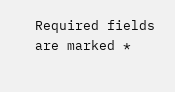Required fields are marked *